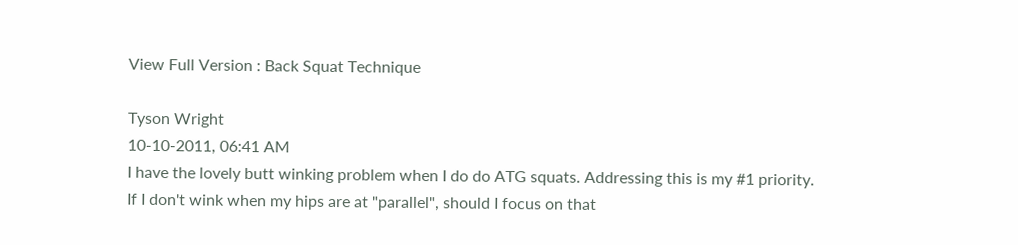View Full Version : Back Squat Technique

Tyson Wright
10-10-2011, 06:41 AM
I have the lovely butt winking problem when I do do ATG squats. Addressing this is my #1 priority. If I don't wink when my hips are at "parallel", should I focus on that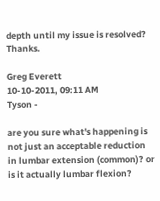depth until my issue is resolved? Thanks.

Greg Everett
10-10-2011, 09:11 AM
Tyson -

are you sure what's happening is not just an acceptable reduction in lumbar extension (common)? or is it actually lumbar flexion?